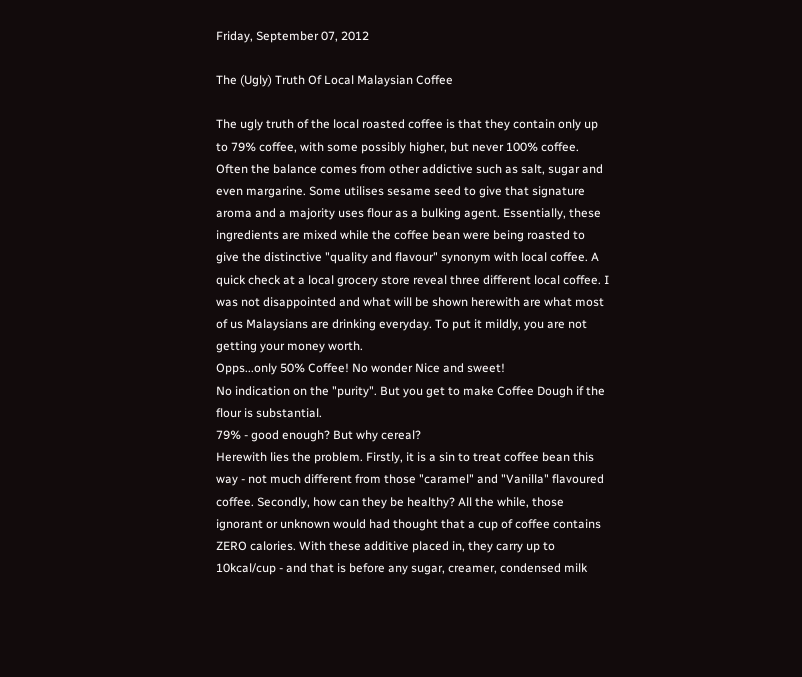Friday, September 07, 2012

The (Ugly) Truth Of Local Malaysian Coffee

The ugly truth of the local roasted coffee is that they contain only up to 79% coffee, with some possibly higher, but never 100% coffee. Often the balance comes from other addictive such as salt, sugar and even margarine. Some utilises sesame seed to give that signature aroma and a majority uses flour as a bulking agent. Essentially, these ingredients are mixed while the coffee bean were being roasted to give the distinctive "quality and flavour" synonym with local coffee. A quick check at a local grocery store reveal three different local coffee. I was not disappointed and what will be shown herewith are what most of us Malaysians are drinking everyday. To put it mildly, you are not getting your money worth.
Opps...only 50% Coffee! No wonder Nice and sweet!
No indication on the "purity". But you get to make Coffee Dough if the flour is substantial.
79% - good enough? But why cereal?
Herewith lies the problem. Firstly, it is a sin to treat coffee bean this way - not much different from those "caramel" and "Vanilla" flavoured coffee. Secondly, how can they be healthy? All the while, those ignorant or unknown would had thought that a cup of coffee contains ZERO calories. With these additive placed in, they carry up to 10kcal/cup - and that is before any sugar, creamer, condensed milk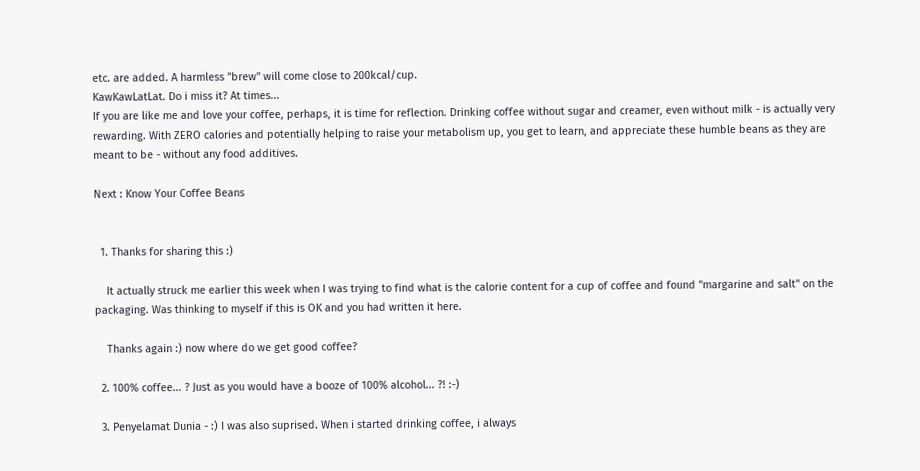etc. are added. A harmless "brew" will come close to 200kcal/cup.
KawKawLatLat. Do i miss it? At times...
If you are like me and love your coffee, perhaps, it is time for reflection. Drinking coffee without sugar and creamer, even without milk - is actually very rewarding. With ZERO calories and potentially helping to raise your metabolism up, you get to learn, and appreciate these humble beans as they are meant to be - without any food additives.

Next : Know Your Coffee Beans


  1. Thanks for sharing this :)

    It actually struck me earlier this week when I was trying to find what is the calorie content for a cup of coffee and found "margarine and salt" on the packaging. Was thinking to myself if this is OK and you had written it here.

    Thanks again :) now where do we get good coffee?

  2. 100% coffee... ? Just as you would have a booze of 100% alcohol... ?! :-)

  3. Penyelamat Dunia - :) I was also suprised. When i started drinking coffee, i always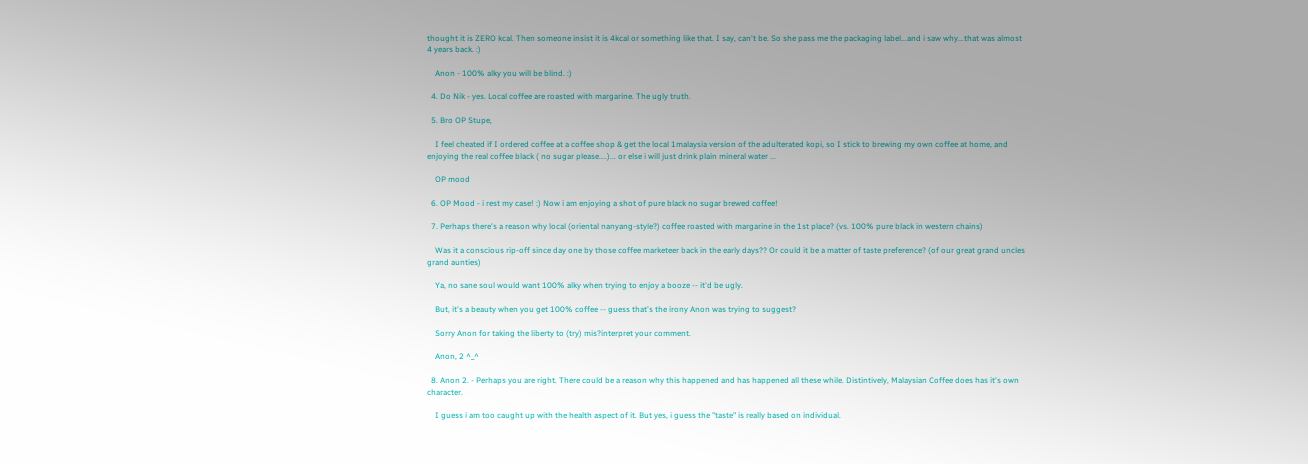thought it is ZERO kcal. Then someone insist it is 4kcal or something like that. I say, can't be. So she pass me the packaging label...and i saw why...that was almost 4 years back. :)

    Anon - 100% alky you will be blind. :)

  4. Do Nik - yes. Local coffee are roasted with margarine. The ugly truth.

  5. Bro OP Stupe,

    I feel cheated if I ordered coffee at a coffee shop & get the local 1malaysia version of the adulterated kopi, so I stick to brewing my own coffee at home, and enjoying the real coffee black ( no sugar please....)... or else i will just drink plain mineral water ...

    OP mood

  6. OP Mood - i rest my case! :) Now i am enjoying a shot of pure black no sugar brewed coffee!

  7. Perhaps there's a reason why local (oriental nanyang-style?) coffee roasted with margarine in the 1st place? (vs. 100% pure black in western chains)

    Was it a conscious rip-off since day one by those coffee marketeer back in the early days?? Or could it be a matter of taste preference? (of our great grand uncles grand aunties)

    Ya, no sane soul would want 100% alky when trying to enjoy a booze -- it'd be ugly.

    But, it's a beauty when you get 100% coffee -- guess that's the irony Anon was trying to suggest?

    Sorry Anon for taking the liberty to (try) mis?interpret your comment.

    Anon, 2 ^_^

  8. Anon 2. - Perhaps you are right. There could be a reason why this happened and has happened all these while. Distintively, Malaysian Coffee does has it's own character.

    I guess i am too caught up with the health aspect of it. But yes, i guess the "taste" is really based on individual.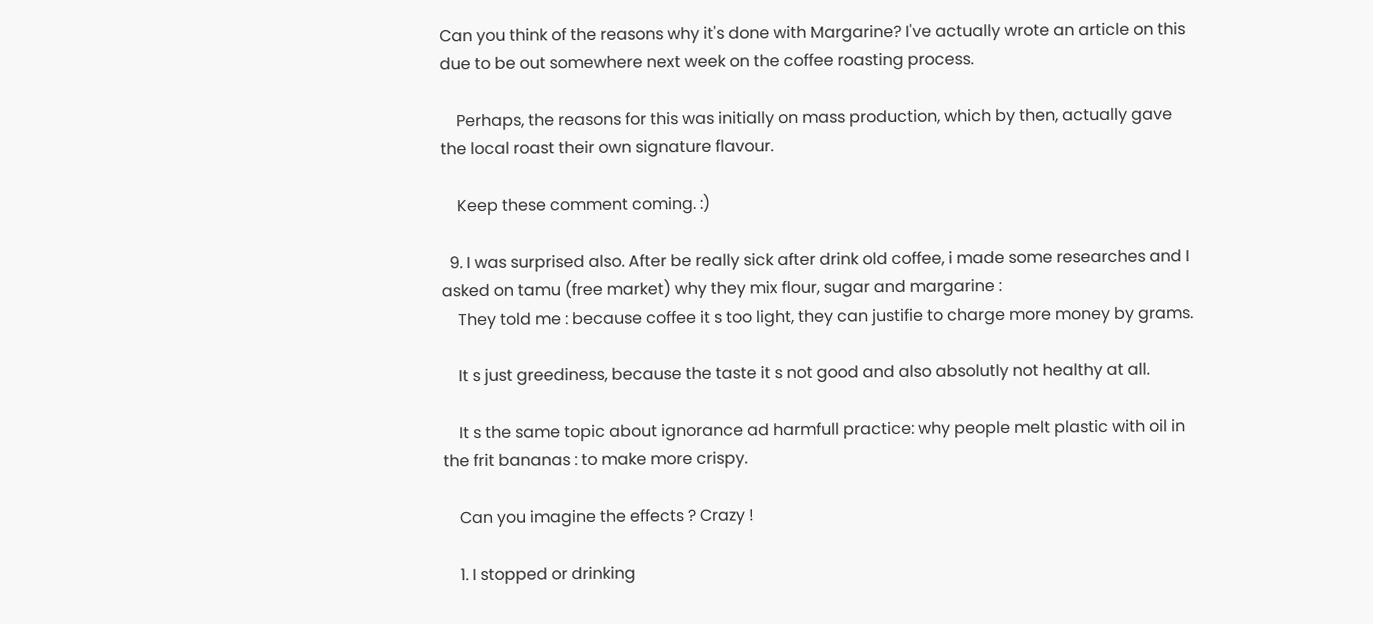Can you think of the reasons why it's done with Margarine? I've actually wrote an article on this due to be out somewhere next week on the coffee roasting process.

    Perhaps, the reasons for this was initially on mass production, which by then, actually gave the local roast their own signature flavour.

    Keep these comment coming. :)

  9. I was surprised also. After be really sick after drink old coffee, i made some researches and I asked on tamu (free market) why they mix flour, sugar and margarine :
    They told me : because coffee it s too light, they can justifie to charge more money by grams.

    It s just greediness, because the taste it s not good and also absolutly not healthy at all.

    It s the same topic about ignorance ad harmfull practice: why people melt plastic with oil in the frit bananas : to make more crispy.

    Can you imagine the effects ? Crazy !

    1. I stopped or drinking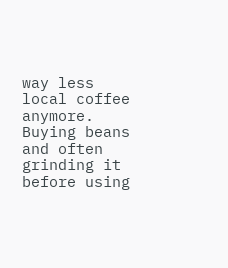way less local coffee anymore. Buying beans and often grinding it before using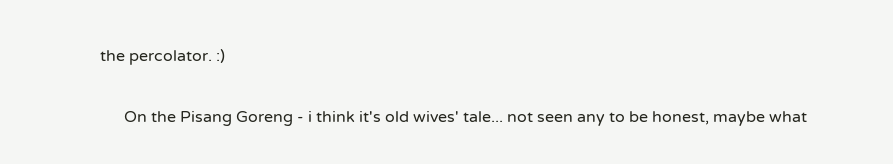the percolator. :)

      On the Pisang Goreng - i think it's old wives' tale... not seen any to be honest, maybe what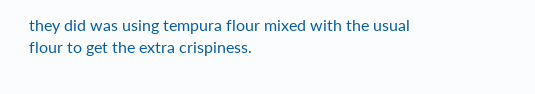they did was using tempura flour mixed with the usual flour to get the extra crispiness.